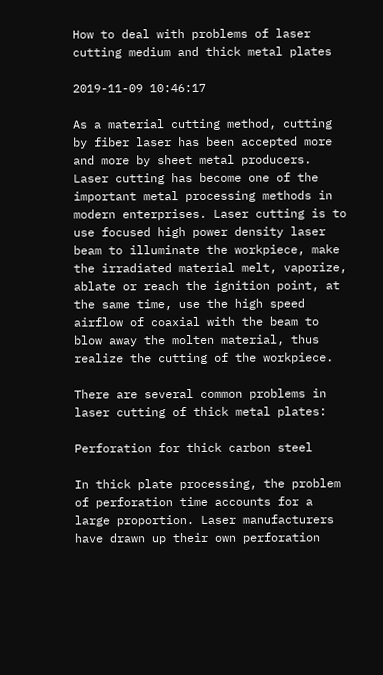How to deal with problems of laser cutting medium and thick metal plates

2019-11-09 10:46:17

As a material cutting method, cutting by fiber laser has been accepted more and more by sheet metal producers. Laser cutting has become one of the important metal processing methods in modern enterprises. Laser cutting is to use focused high power density laser beam to illuminate the workpiece, make the irradiated material melt, vaporize, ablate or reach the ignition point, at the same time, use the high speed airflow of coaxial with the beam to blow away the molten material, thus realize the cutting of the workpiece.

There are several common problems in laser cutting of thick metal plates:

Perforation for thick carbon steel

In thick plate processing, the problem of perforation time accounts for a large proportion. Laser manufacturers have drawn up their own perforation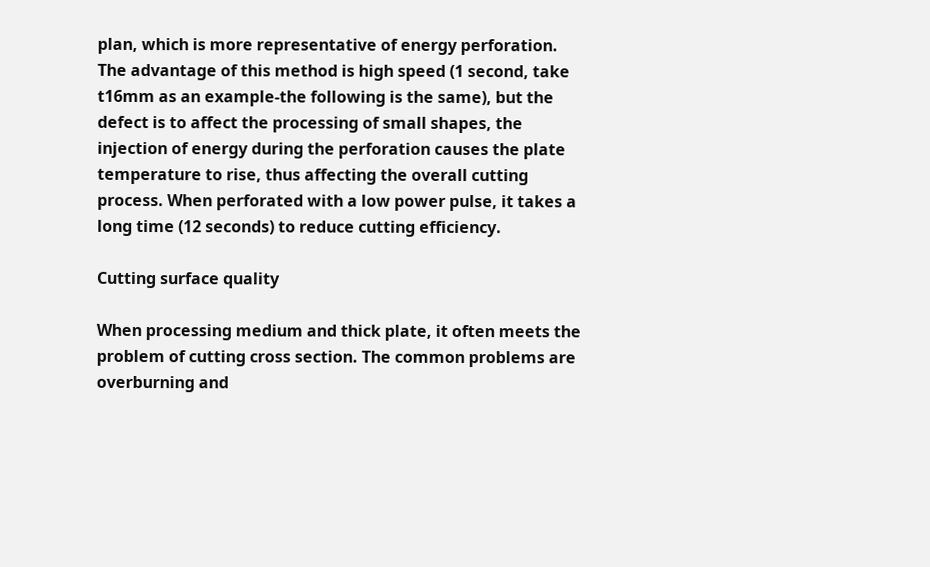plan, which is more representative of energy perforation. The advantage of this method is high speed (1 second, take t16mm as an example-the following is the same), but the defect is to affect the processing of small shapes, the injection of energy during the perforation causes the plate temperature to rise, thus affecting the overall cutting process. When perforated with a low power pulse, it takes a long time (12 seconds) to reduce cutting efficiency.

Cutting surface quality

When processing medium and thick plate, it often meets the problem of cutting cross section. The common problems are overburning and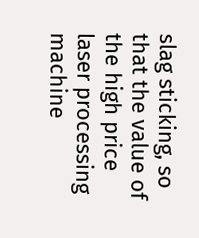slag sticking, so that the value of the high price laser processing machine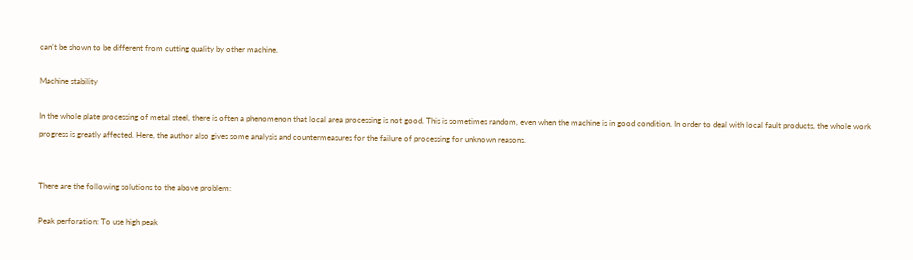can’t be shown to be different from cutting quality by other machine.

Machine stability

In the whole plate processing of metal steel, there is often a phenomenon that local area processing is not good. This is sometimes random, even when the machine is in good condition. In order to deal with local fault products, the whole work progress is greatly affected. Here, the author also gives some analysis and countermeasures for the failure of processing for unknown reasons.


There are the following solutions to the above problem:

Peak perforation: To use high peak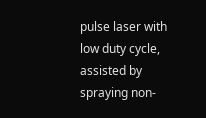pulse laser with low duty cycle, assisted by spraying non-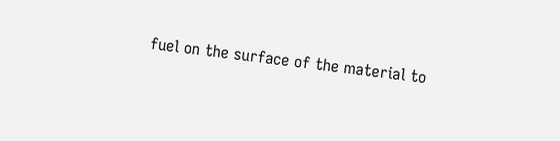fuel on the surface of the material to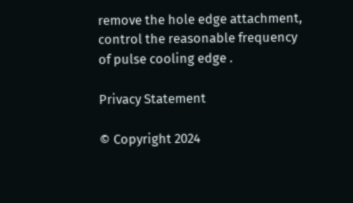remove the hole edge attachment, control the reasonable frequency of pulse cooling edge .

Privacy Statement

© Copyright 2024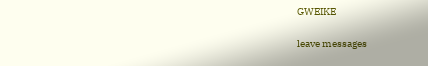GWEIKE

leave messages